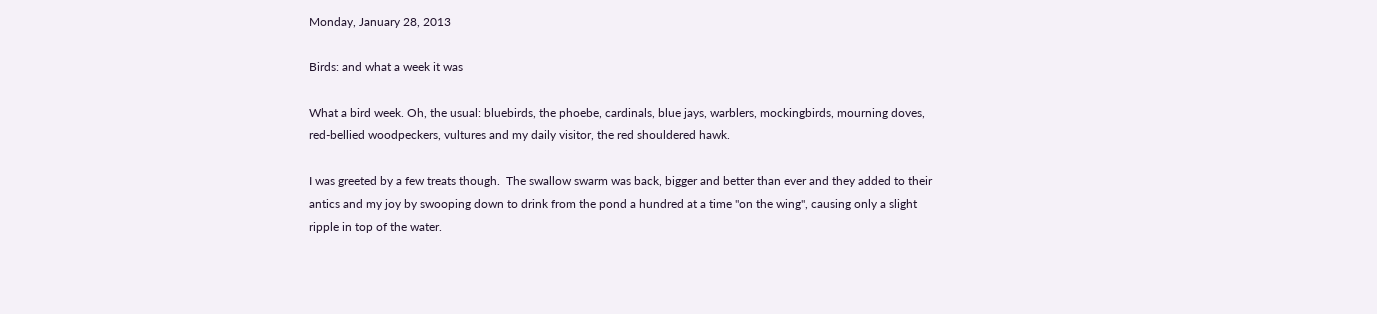Monday, January 28, 2013

Birds: and what a week it was

What a bird week. Oh, the usual: bluebirds, the phoebe, cardinals, blue jays, warblers, mockingbirds, mourning doves, red-bellied woodpeckers, vultures and my daily visitor, the red shouldered hawk.

I was greeted by a few treats though.  The swallow swarm was back, bigger and better than ever and they added to their antics and my joy by swooping down to drink from the pond a hundred at a time "on the wing", causing only a slight ripple in top of the water.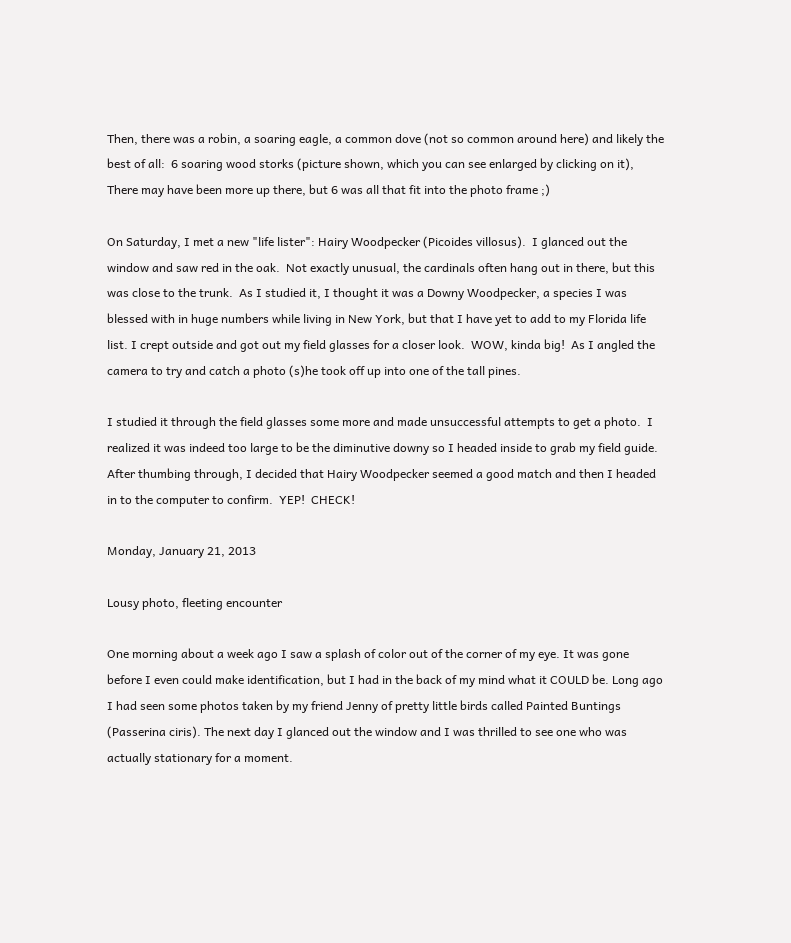Then, there was a robin, a soaring eagle, a common dove (not so common around here) and likely the best of all:  6 soaring wood storks (picture shown, which you can see enlarged by clicking on it),   There may have been more up there, but 6 was all that fit into the photo frame ;)

On Saturday, I met a new "life lister": Hairy Woodpecker (Picoides villosus).  I glanced out the window and saw red in the oak.  Not exactly unusual, the cardinals often hang out in there, but this was close to the trunk.  As I studied it, I thought it was a Downy Woodpecker, a species I was blessed with in huge numbers while living in New York, but that I have yet to add to my Florida life list. I crept outside and got out my field glasses for a closer look.  WOW, kinda big!  As I angled the camera to try and catch a photo (s)he took off up into one of the tall pines.

I studied it through the field glasses some more and made unsuccessful attempts to get a photo.  I realized it was indeed too large to be the diminutive downy so I headed inside to grab my field guide.  After thumbing through, I decided that Hairy Woodpecker seemed a good match and then I headed in to the computer to confirm.  YEP!  CHECK!

Monday, January 21, 2013

Lousy photo, fleeting encounter

One morning about a week ago I saw a splash of color out of the corner of my eye. It was gone before I even could make identification, but I had in the back of my mind what it COULD be. Long ago I had seen some photos taken by my friend Jenny of pretty little birds called Painted Buntings (Passerina ciris). The next day I glanced out the window and I was thrilled to see one who was actually stationary for a moment.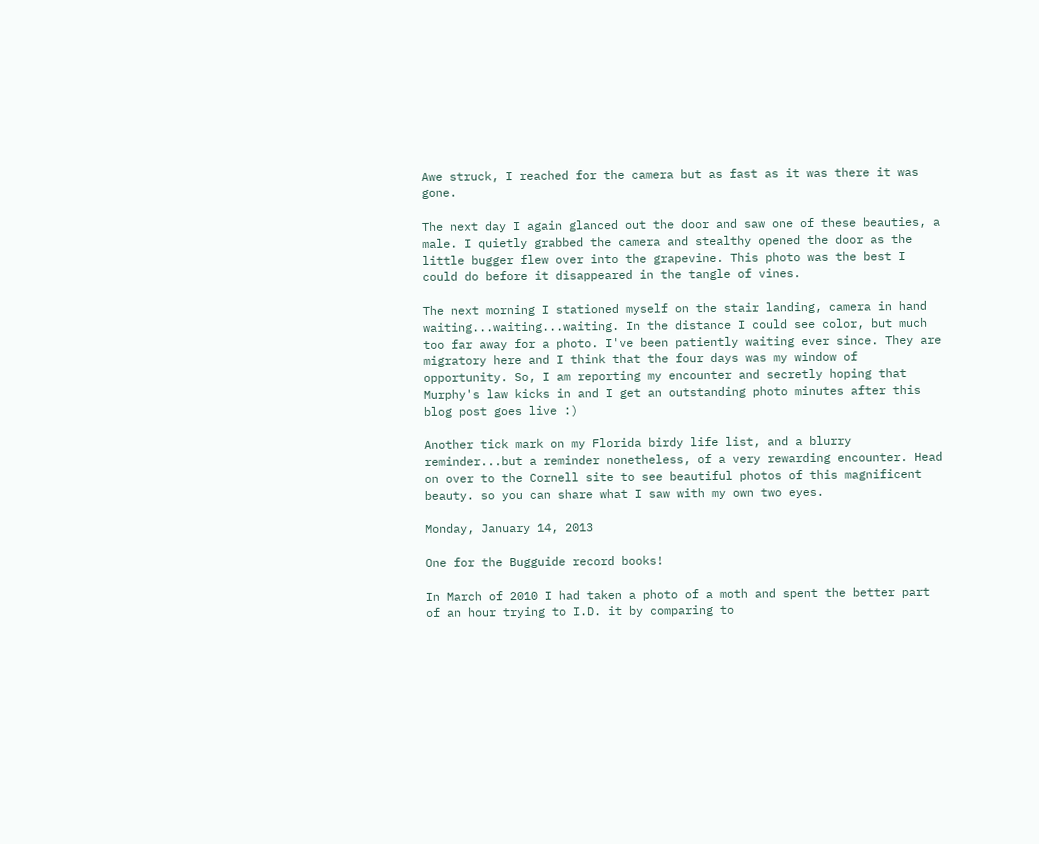Awe struck, I reached for the camera but as fast as it was there it was gone.

The next day I again glanced out the door and saw one of these beauties, a male. I quietly grabbed the camera and stealthy opened the door as the little bugger flew over into the grapevine. This photo was the best I could do before it disappeared in the tangle of vines.

The next morning I stationed myself on the stair landing, camera in hand waiting...waiting...waiting. In the distance I could see color, but much too far away for a photo. I've been patiently waiting ever since. They are migratory here and I think that the four days was my window of opportunity. So, I am reporting my encounter and secretly hoping that Murphy's law kicks in and I get an outstanding photo minutes after this blog post goes live :)

Another tick mark on my Florida birdy life list, and a blurry reminder...but a reminder nonetheless, of a very rewarding encounter. Head on over to the Cornell site to see beautiful photos of this magnificent beauty. so you can share what I saw with my own two eyes.

Monday, January 14, 2013

One for the Bugguide record books!

In March of 2010 I had taken a photo of a moth and spent the better part of an hour trying to I.D. it by comparing to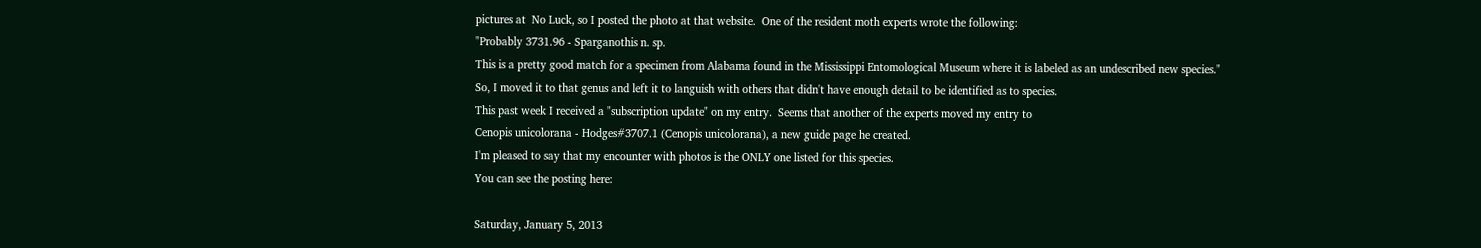pictures at  No Luck, so I posted the photo at that website.  One of the resident moth experts wrote the following:
"Probably 3731.96 - Sparganothis n. sp.
This is a pretty good match for a specimen from Alabama found in the Mississippi Entomological Museum where it is labeled as an undescribed new species."
So, I moved it to that genus and left it to languish with others that didn't have enough detail to be identified as to species.
This past week I received a "subscription update" on my entry.  Seems that another of the experts moved my entry to
Cenopis unicolorana - Hodges#3707.1 (Cenopis unicolorana), a new guide page he created.
I'm pleased to say that my encounter with photos is the ONLY one listed for this species.
You can see the posting here:

Saturday, January 5, 2013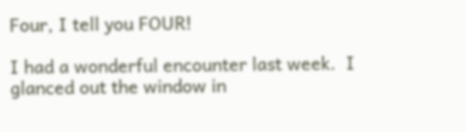Four, I tell you FOUR!

I had a wonderful encounter last week.  I glanced out the window in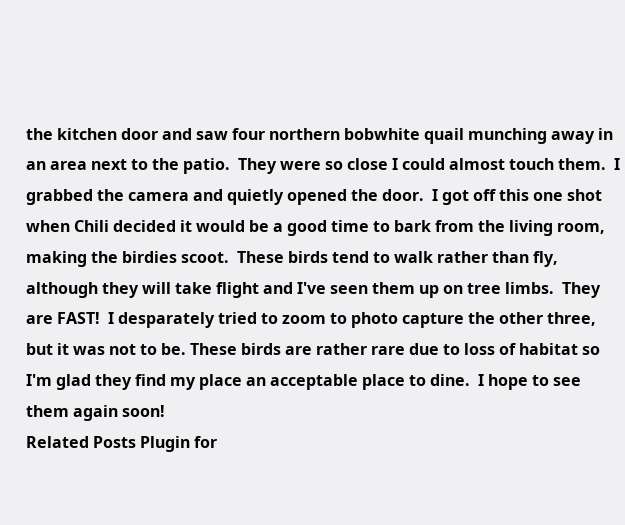the kitchen door and saw four northern bobwhite quail munching away in an area next to the patio.  They were so close I could almost touch them.  I grabbed the camera and quietly opened the door.  I got off this one shot when Chili decided it would be a good time to bark from the living room, making the birdies scoot.  These birds tend to walk rather than fly, although they will take flight and I've seen them up on tree limbs.  They are FAST!  I desparately tried to zoom to photo capture the other three, but it was not to be. These birds are rather rare due to loss of habitat so I'm glad they find my place an acceptable place to dine.  I hope to see them again soon!
Related Posts Plugin for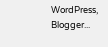WordPress, Blogger...